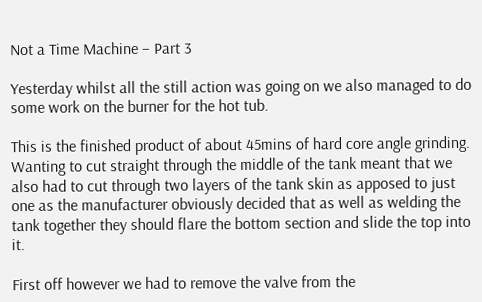Not a Time Machine – Part 3

Yesterday whilst all the still action was going on we also managed to do some work on the burner for the hot tub.

This is the finished product of about 45mins of hard core angle grinding. Wanting to cut straight through the middle of the tank meant that we also had to cut through two layers of the tank skin as apposed to just one as the manufacturer obviously decided that as well as welding the tank together they should flare the bottom section and slide the top into it.

First off however we had to remove the valve from the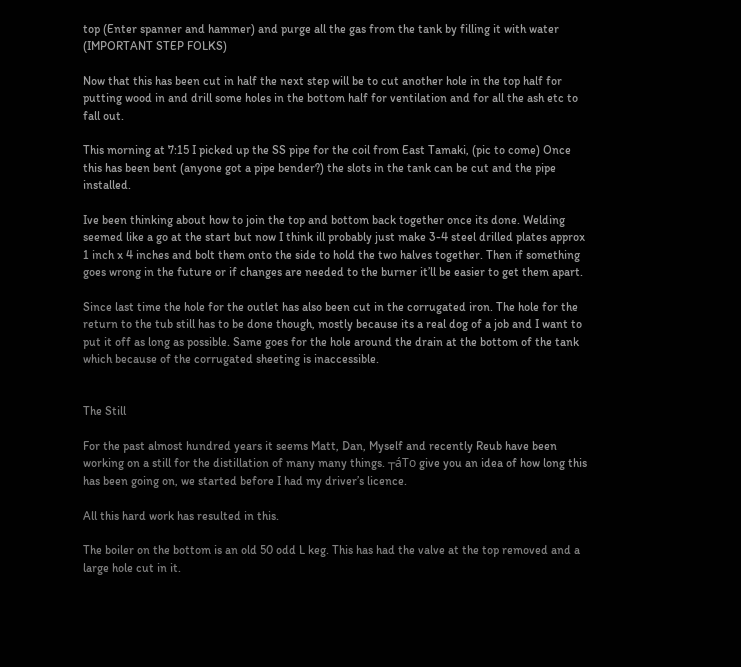top (Enter spanner and hammer) and purge all the gas from the tank by filling it with water (IMPORTANT STEP FOLKS)

Now that this has been cut in half the next step will be to cut another hole in the top half for putting wood in and drill some holes in the bottom half for ventilation and for all the ash etc to fall out.

This morning at 7:15 I picked up the SS pipe for the coil from East Tamaki, (pic to come) Once this has been bent (anyone got a pipe bender?) the slots in the tank can be cut and the pipe installed.

Ive been thinking about how to join the top and bottom back together once its done. Welding seemed like a go at the start but now I think ill probably just make 3-4 steel drilled plates approx 1 inch x 4 inches and bolt them onto the side to hold the two halves together. Then if something goes wrong in the future or if changes are needed to the burner it’ll be easier to get them apart.

Since last time the hole for the outlet has also been cut in the corrugated iron. The hole for the return to the tub still has to be done though, mostly because its a real dog of a job and I want to put it off as long as possible. Same goes for the hole around the drain at the bottom of the tank which because of the corrugated sheeting is inaccessible.


The Still

For the past almost hundred years it seems Matt, Dan, Myself and recently Reub have been working on a still for the distillation of many many things. ┬áTo give you an idea of how long this has been going on, we started before I had my driver’s licence.

All this hard work has resulted in this.

The boiler on the bottom is an old 50 odd L keg. This has had the valve at the top removed and a large hole cut in it.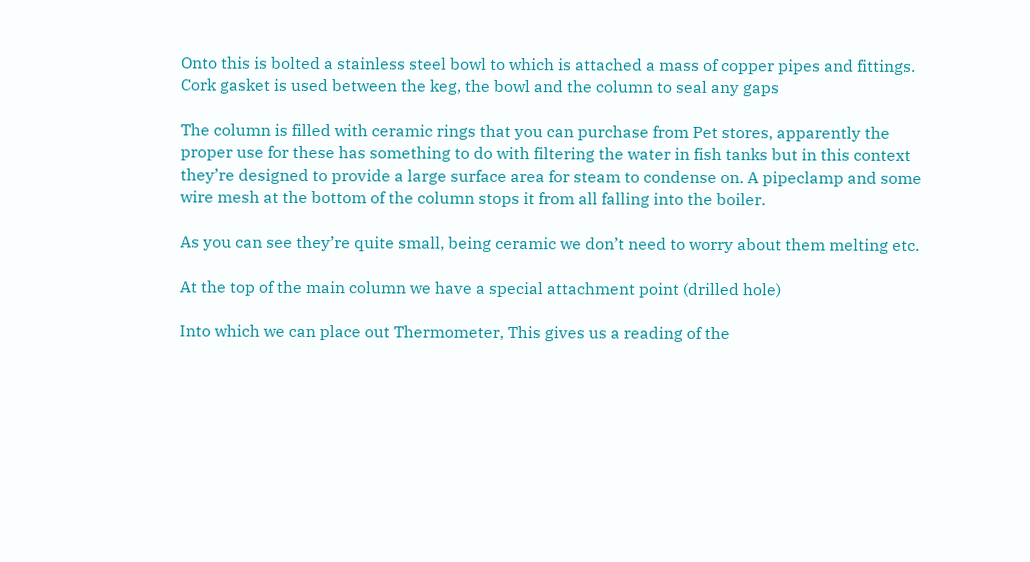Onto this is bolted a stainless steel bowl to which is attached a mass of copper pipes and fittings. Cork gasket is used between the keg, the bowl and the column to seal any gaps

The column is filled with ceramic rings that you can purchase from Pet stores, apparently the proper use for these has something to do with filtering the water in fish tanks but in this context they’re designed to provide a large surface area for steam to condense on. A pipeclamp and some wire mesh at the bottom of the column stops it from all falling into the boiler.

As you can see they’re quite small, being ceramic we don’t need to worry about them melting etc.

At the top of the main column we have a special attachment point (drilled hole)

Into which we can place out Thermometer, This gives us a reading of the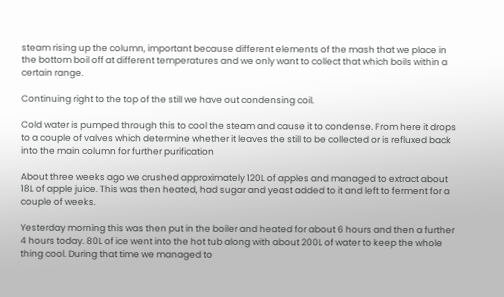steam rising up the column, important because different elements of the mash that we place in the bottom boil off at different temperatures and we only want to collect that which boils within a certain range.

Continuing right to the top of the still we have out condensing coil.

Cold water is pumped through this to cool the steam and cause it to condense. From here it drops to a couple of valves which determine whether it leaves the still to be collected or is refluxed back into the main column for further purification

About three weeks ago we crushed approximately 120L of apples and managed to extract about 18L of apple juice. This was then heated, had sugar and yeast added to it and left to ferment for a couple of weeks.

Yesterday morning this was then put in the boiler and heated for about 6 hours and then a further 4 hours today. 80L of ice went into the hot tub along with about 200L of water to keep the whole thing cool. During that time we managed to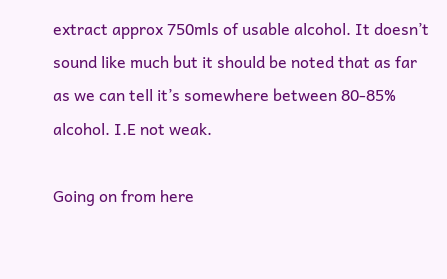extract approx 750mls of usable alcohol. It doesn’t sound like much but it should be noted that as far as we can tell it’s somewhere between 80-85% alcohol. I.E not weak.

Going on from here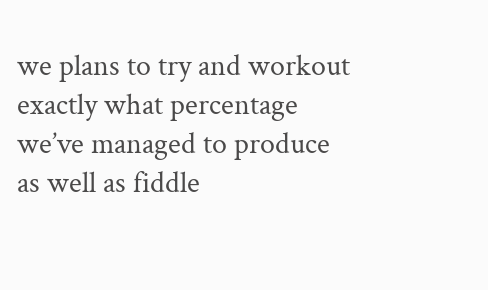we plans to try and workout exactly what percentage we’ve managed to produce as well as fiddle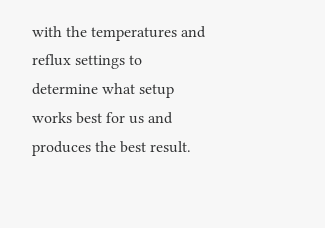with the temperatures and reflux settings to determine what setup works best for us and produces the best result.